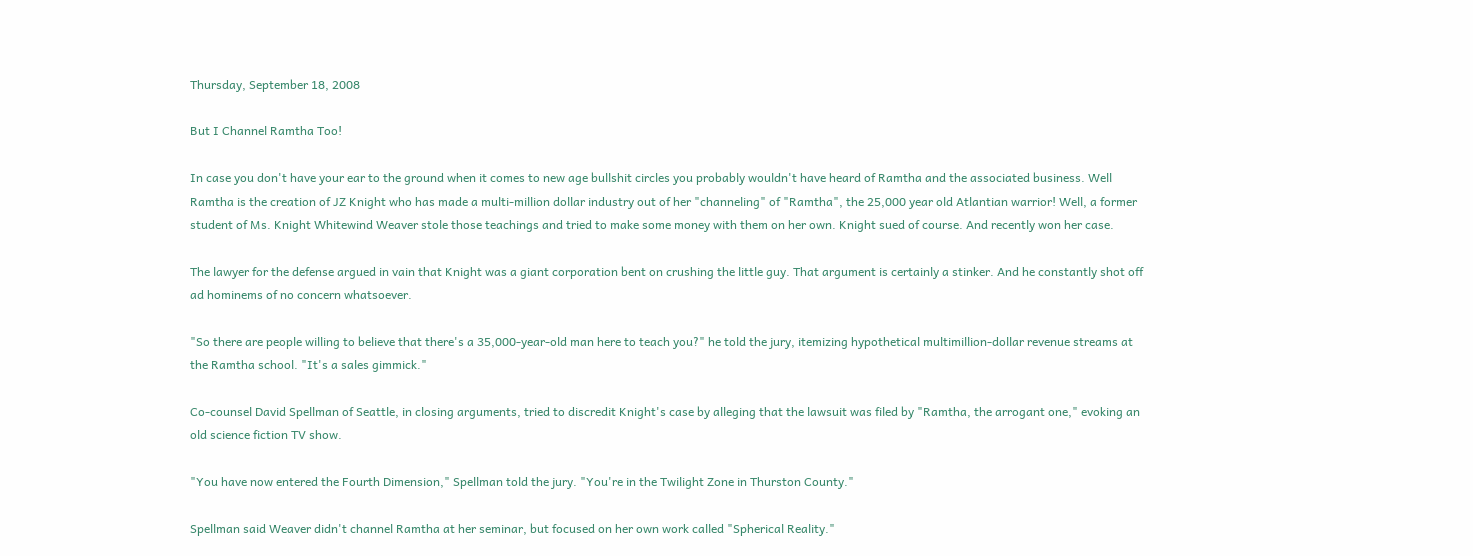Thursday, September 18, 2008

But I Channel Ramtha Too!

In case you don't have your ear to the ground when it comes to new age bullshit circles you probably wouldn't have heard of Ramtha and the associated business. Well Ramtha is the creation of JZ Knight who has made a multi-million dollar industry out of her "channeling" of "Ramtha", the 25,000 year old Atlantian warrior! Well, a former student of Ms. Knight Whitewind Weaver stole those teachings and tried to make some money with them on her own. Knight sued of course. And recently won her case.

The lawyer for the defense argued in vain that Knight was a giant corporation bent on crushing the little guy. That argument is certainly a stinker. And he constantly shot off ad hominems of no concern whatsoever.

"So there are people willing to believe that there's a 35,000-year-old man here to teach you?" he told the jury, itemizing hypothetical multimillion-dollar revenue streams at the Ramtha school. "It's a sales gimmick."

Co-counsel David Spellman of Seattle, in closing arguments, tried to discredit Knight's case by alleging that the lawsuit was filed by "Ramtha, the arrogant one," evoking an old science fiction TV show.

"You have now entered the Fourth Dimension," Spellman told the jury. "You're in the Twilight Zone in Thurston County."

Spellman said Weaver didn't channel Ramtha at her seminar, but focused on her own work called "Spherical Reality."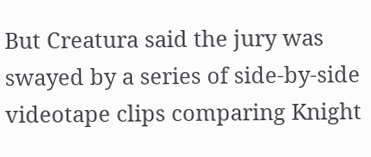But Creatura said the jury was swayed by a series of side-by-side videotape clips comparing Knight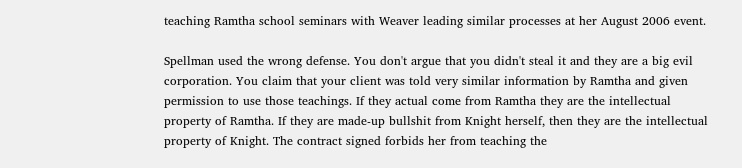teaching Ramtha school seminars with Weaver leading similar processes at her August 2006 event.

Spellman used the wrong defense. You don't argue that you didn't steal it and they are a big evil corporation. You claim that your client was told very similar information by Ramtha and given permission to use those teachings. If they actual come from Ramtha they are the intellectual property of Ramtha. If they are made-up bullshit from Knight herself, then they are the intellectual property of Knight. The contract signed forbids her from teaching the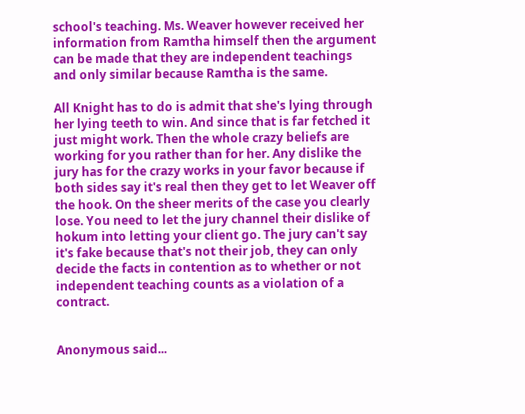school's teaching. Ms. Weaver however received her information from Ramtha himself then the argument can be made that they are independent teachings and only similar because Ramtha is the same.

All Knight has to do is admit that she's lying through her lying teeth to win. And since that is far fetched it just might work. Then the whole crazy beliefs are working for you rather than for her. Any dislike the jury has for the crazy works in your favor because if both sides say it's real then they get to let Weaver off the hook. On the sheer merits of the case you clearly lose. You need to let the jury channel their dislike of hokum into letting your client go. The jury can't say it's fake because that's not their job, they can only decide the facts in contention as to whether or not independent teaching counts as a violation of a contract.


Anonymous said...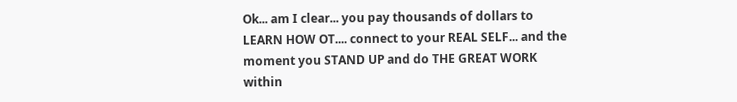Ok... am I clear... you pay thousands of dollars to LEARN HOW OT.... connect to your REAL SELF... and the moment you STAND UP and do THE GREAT WORK within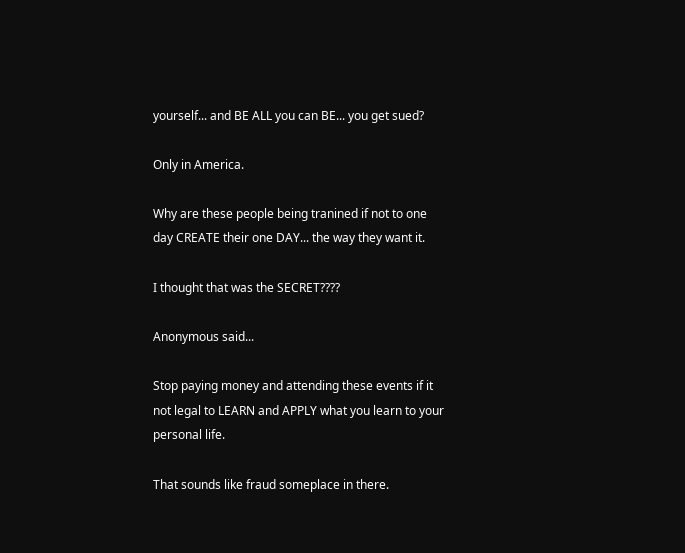yourself... and BE ALL you can BE... you get sued?

Only in America.

Why are these people being tranined if not to one day CREATE their one DAY... the way they want it.

I thought that was the SECRET????

Anonymous said...

Stop paying money and attending these events if it not legal to LEARN and APPLY what you learn to your personal life.

That sounds like fraud someplace in there.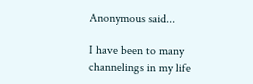Anonymous said...

I have been to many channelings in my life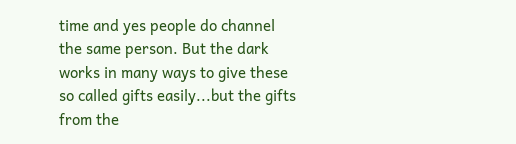time and yes people do channel the same person. But the dark works in many ways to give these so called gifts easily...but the gifts from the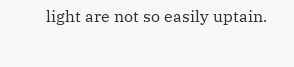light are not so easily uptain.